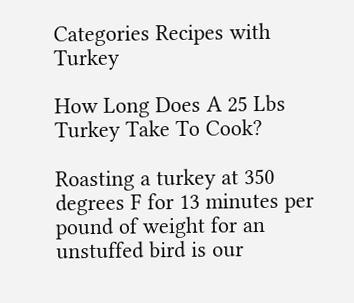Categories Recipes with Turkey

How Long Does A 25 Lbs Turkey Take To Cook?

Roasting a turkey at 350 degrees F for 13 minutes per pound of weight for an unstuffed bird is our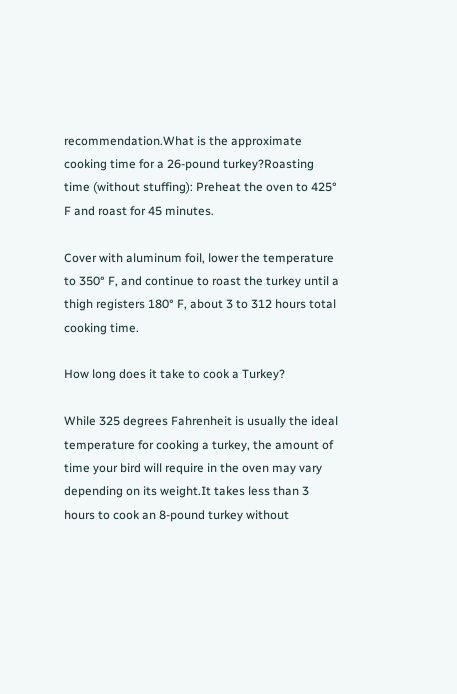recommendation.What is the approximate cooking time for a 26-pound turkey?Roasting time (without stuffing): Preheat the oven to 425° F and roast for 45 minutes.

Cover with aluminum foil, lower the temperature to 350° F, and continue to roast the turkey until a thigh registers 180° F, about 3 to 312 hours total cooking time.

How long does it take to cook a Turkey?

While 325 degrees Fahrenheit is usually the ideal temperature for cooking a turkey, the amount of time your bird will require in the oven may vary depending on its weight.It takes less than 3 hours to cook an 8-pound turkey without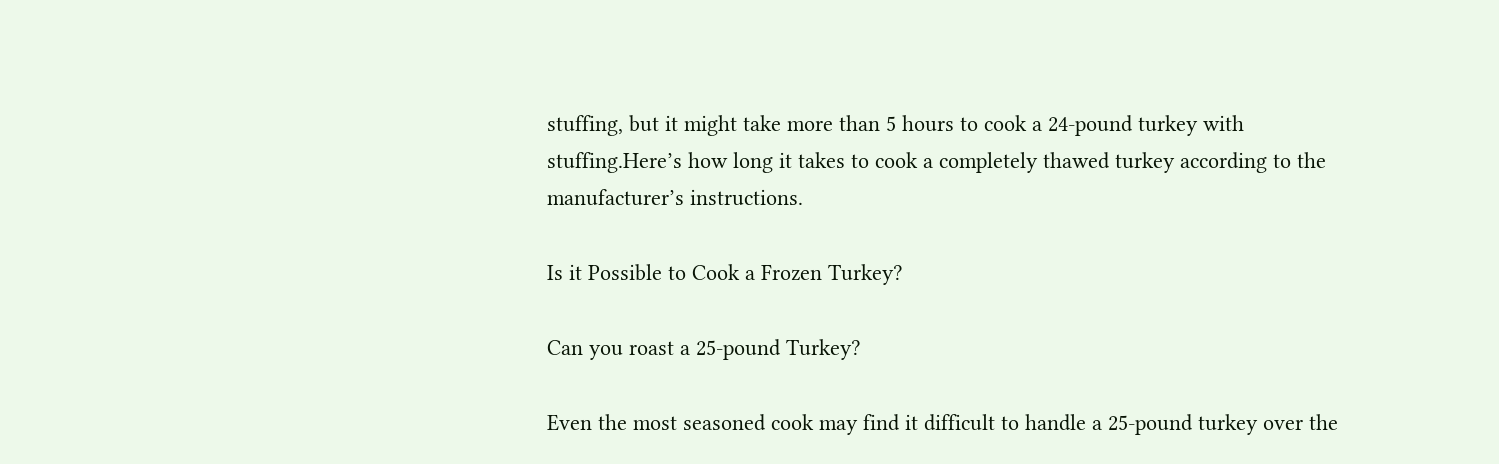stuffing, but it might take more than 5 hours to cook a 24-pound turkey with stuffing.Here’s how long it takes to cook a completely thawed turkey according to the manufacturer’s instructions.

Is it Possible to Cook a Frozen Turkey?

Can you roast a 25-pound Turkey?

Even the most seasoned cook may find it difficult to handle a 25-pound turkey over the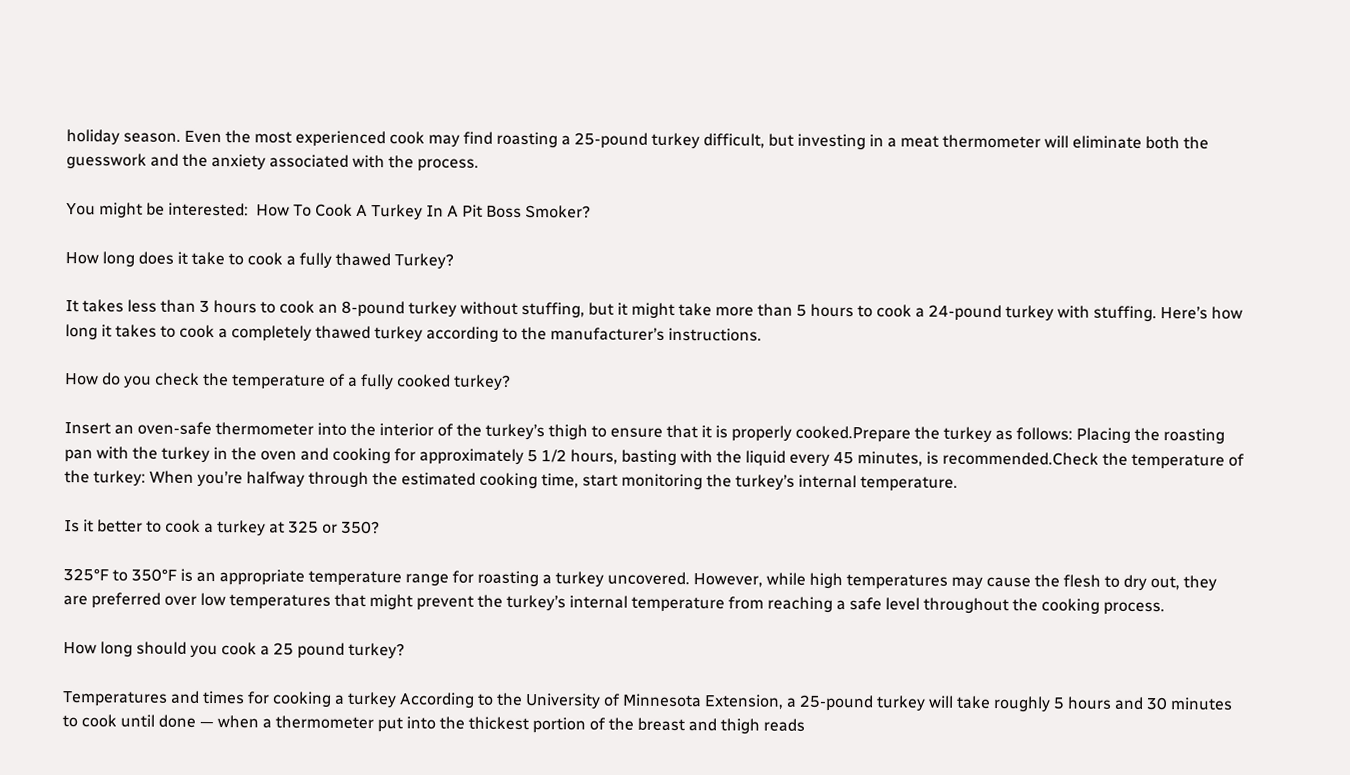holiday season. Even the most experienced cook may find roasting a 25-pound turkey difficult, but investing in a meat thermometer will eliminate both the guesswork and the anxiety associated with the process.

You might be interested:  How To Cook A Turkey In A Pit Boss Smoker?

How long does it take to cook a fully thawed Turkey?

It takes less than 3 hours to cook an 8-pound turkey without stuffing, but it might take more than 5 hours to cook a 24-pound turkey with stuffing. Here’s how long it takes to cook a completely thawed turkey according to the manufacturer’s instructions.

How do you check the temperature of a fully cooked turkey?

Insert an oven-safe thermometer into the interior of the turkey’s thigh to ensure that it is properly cooked.Prepare the turkey as follows: Placing the roasting pan with the turkey in the oven and cooking for approximately 5 1/2 hours, basting with the liquid every 45 minutes, is recommended.Check the temperature of the turkey: When you’re halfway through the estimated cooking time, start monitoring the turkey’s internal temperature.

Is it better to cook a turkey at 325 or 350?

325°F to 350°F is an appropriate temperature range for roasting a turkey uncovered. However, while high temperatures may cause the flesh to dry out, they are preferred over low temperatures that might prevent the turkey’s internal temperature from reaching a safe level throughout the cooking process.

How long should you cook a 25 pound turkey?

Temperatures and times for cooking a turkey According to the University of Minnesota Extension, a 25-pound turkey will take roughly 5 hours and 30 minutes to cook until done — when a thermometer put into the thickest portion of the breast and thigh reads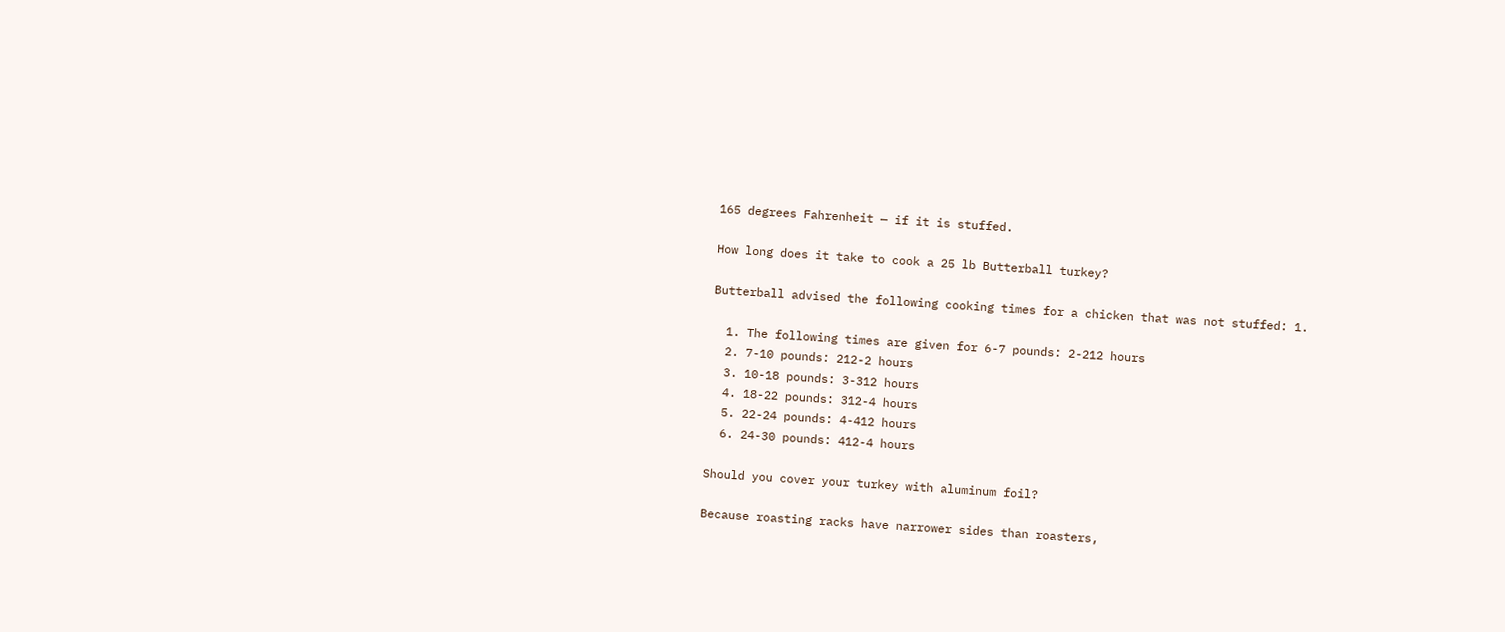165 degrees Fahrenheit — if it is stuffed.

How long does it take to cook a 25 lb Butterball turkey?

Butterball advised the following cooking times for a chicken that was not stuffed: 1.

  1. The following times are given for 6-7 pounds: 2-212 hours
  2. 7-10 pounds: 212-2 hours
  3. 10-18 pounds: 3-312 hours
  4. 18-22 pounds: 312-4 hours
  5. 22-24 pounds: 4-412 hours
  6. 24-30 pounds: 412-4 hours

Should you cover your turkey with aluminum foil?

Because roasting racks have narrower sides than roasters,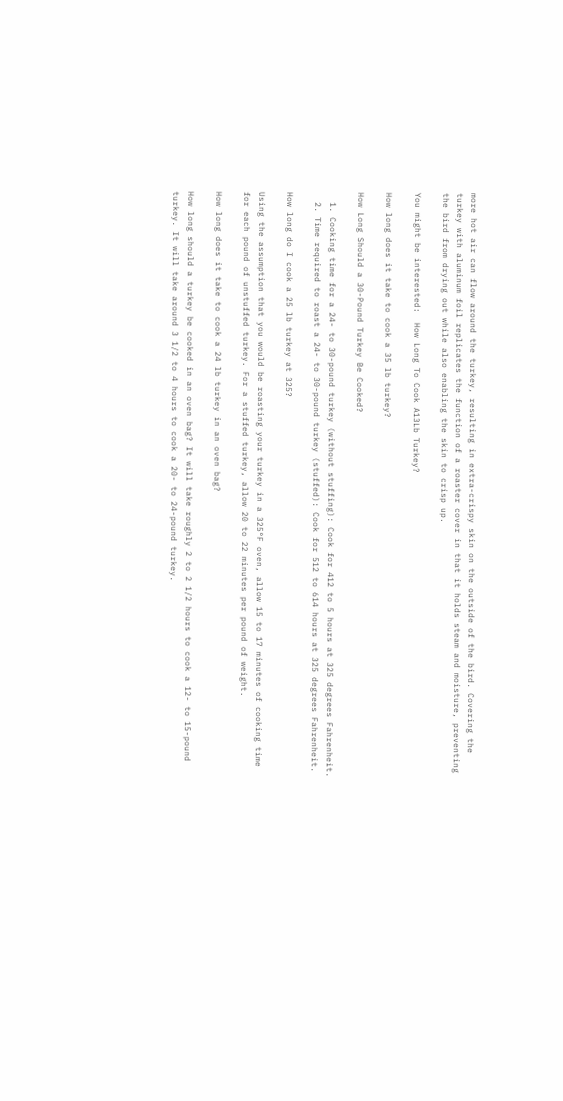more hot air can flow around the turkey, resulting in extra-crispy skin on the outside of the bird. Covering the turkey with aluminum foil replicates the function of a roaster cover in that it holds steam and moisture, preventing the bird from drying out while also enabling the skin to crisp up.

You might be interested:  How Long To Cook A13Lb Turkey?

How long does it take to cook a 35 lb turkey?

How Long Should a 30-Pound Turkey Be Cooked?

  1. Cooking time for a 24- to 30-pound turkey (without stuffing): Cook for 412 to 5 hours at 325 degrees Fahrenheit.
  2. Time required to roast a 24- to 30-pound turkey (stuffed): Cook for 512 to 614 hours at 325 degrees Fahrenheit.

How long do I cook a 25 lb turkey at 325?

Using the assumption that you would be roasting your turkey in a 325°F oven, allow 15 to 17 minutes of cooking time for each pound of unstuffed turkey. For a stuffed turkey, allow 20 to 22 minutes per pound of weight.

How long does it take to cook a 24 lb turkey in an oven bag?

How long should a turkey be cooked in an oven bag? It will take roughly 2 to 2 1/2 hours to cook a 12- to 15-pound turkey. It will take around 3 1/2 to 4 hours to cook a 20- to 24-pound turkey.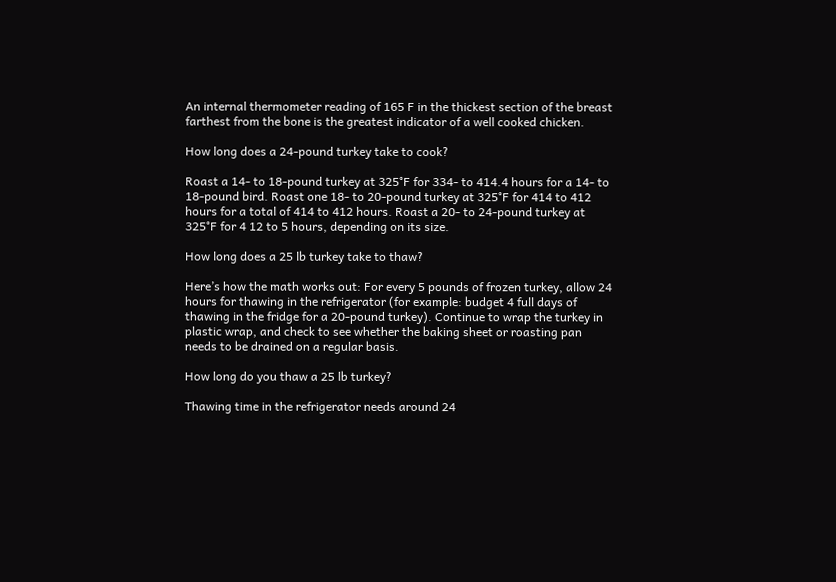An internal thermometer reading of 165 F in the thickest section of the breast farthest from the bone is the greatest indicator of a well cooked chicken.

How long does a 24-pound turkey take to cook?

Roast a 14- to 18-pound turkey at 325°F for 334- to 414.4 hours for a 14- to 18-pound bird. Roast one 18- to 20-pound turkey at 325°F for 414 to 412 hours for a total of 414 to 412 hours. Roast a 20- to 24-pound turkey at 325°F for 4 12 to 5 hours, depending on its size.

How long does a 25 lb turkey take to thaw?

Here’s how the math works out: For every 5 pounds of frozen turkey, allow 24 hours for thawing in the refrigerator (for example: budget 4 full days of thawing in the fridge for a 20-pound turkey). Continue to wrap the turkey in plastic wrap, and check to see whether the baking sheet or roasting pan needs to be drained on a regular basis.

How long do you thaw a 25 lb turkey?

Thawing time in the refrigerator needs around 24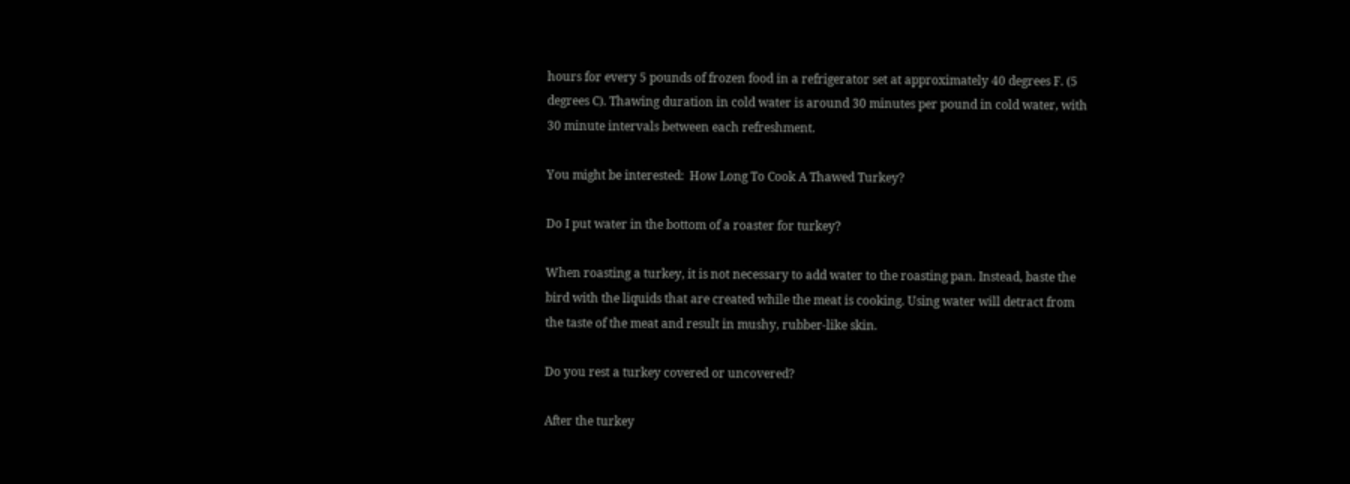hours for every 5 pounds of frozen food in a refrigerator set at approximately 40 degrees F. (5 degrees C). Thawing duration in cold water is around 30 minutes per pound in cold water, with 30 minute intervals between each refreshment.

You might be interested:  How Long To Cook A Thawed Turkey?

Do I put water in the bottom of a roaster for turkey?

When roasting a turkey, it is not necessary to add water to the roasting pan. Instead, baste the bird with the liquids that are created while the meat is cooking. Using water will detract from the taste of the meat and result in mushy, rubber-like skin.

Do you rest a turkey covered or uncovered?

After the turkey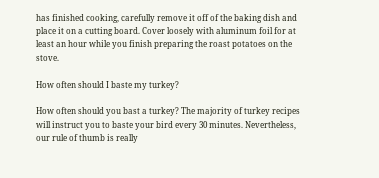has finished cooking, carefully remove it off of the baking dish and place it on a cutting board. Cover loosely with aluminum foil for at least an hour while you finish preparing the roast potatoes on the stove.

How often should I baste my turkey?

How often should you bast a turkey? The majority of turkey recipes will instruct you to baste your bird every 30 minutes. Nevertheless, our rule of thumb is really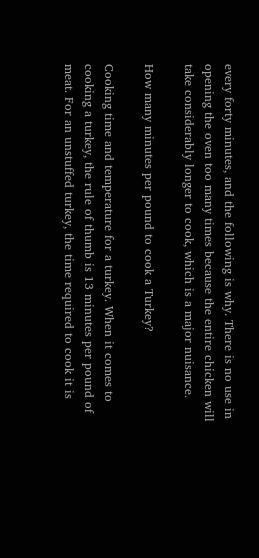every forty minutes, and the following is why. There is no use in opening the oven too many times because the entire chicken will take considerably longer to cook, which is a major nuisance.

How many minutes per pound to cook a Turkey?

Cooking time and temperature for a turkey. When it comes to cooking a turkey, the rule of thumb is 13 minutes per pound of meat. For an unstuffed turkey, the time required to cook it is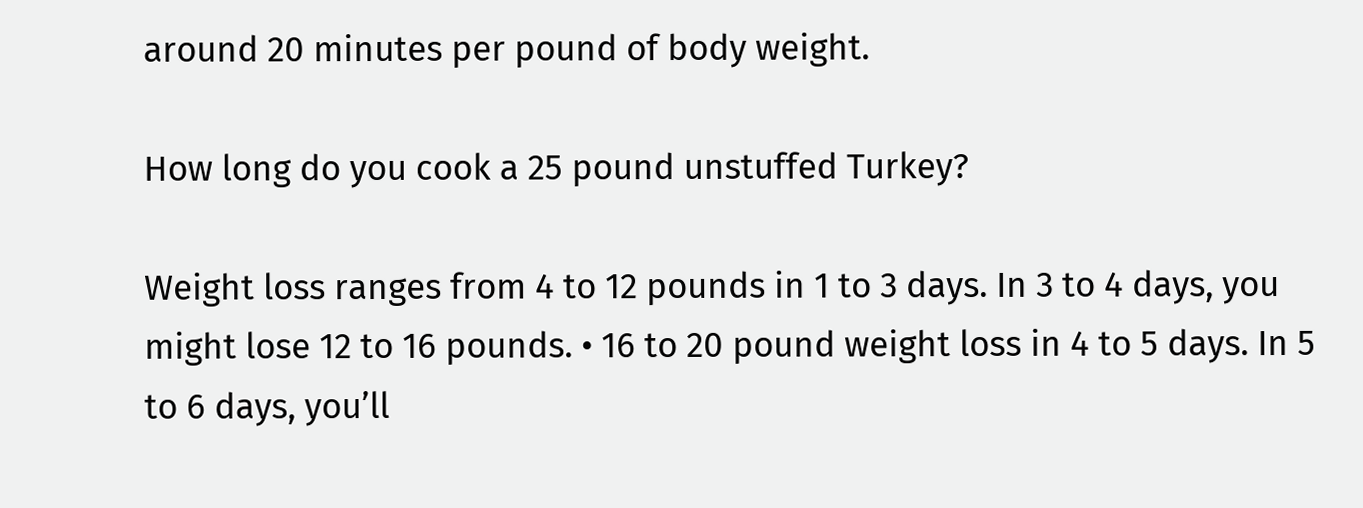around 20 minutes per pound of body weight.

How long do you cook a 25 pound unstuffed Turkey?

Weight loss ranges from 4 to 12 pounds in 1 to 3 days. In 3 to 4 days, you might lose 12 to 16 pounds. • 16 to 20 pound weight loss in 4 to 5 days. In 5 to 6 days, you’ll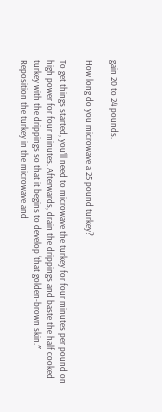gain 20 to 24 pounds.

How long do you microwave a 25 pound turkey?

To get things started, you’ll need to microwave the turkey for four minutes per pound on high power for four minutes. Afterwards, drain the drippings and baste the half cooked turkey with the drippings so that it begins to develop ‘that golden-brown skin.″ Reposition the turkey in the microwave and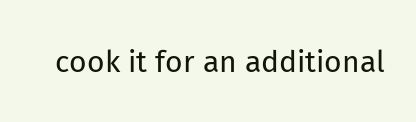cook it for an additional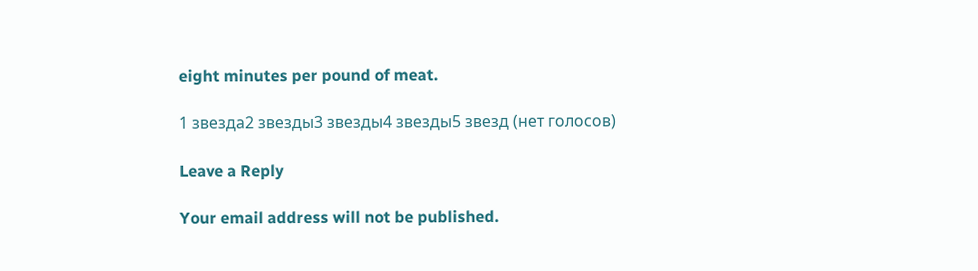eight minutes per pound of meat.

1 звезда2 звезды3 звезды4 звезды5 звезд (нет голосов)

Leave a Reply

Your email address will not be published.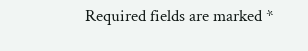Required fields are marked *